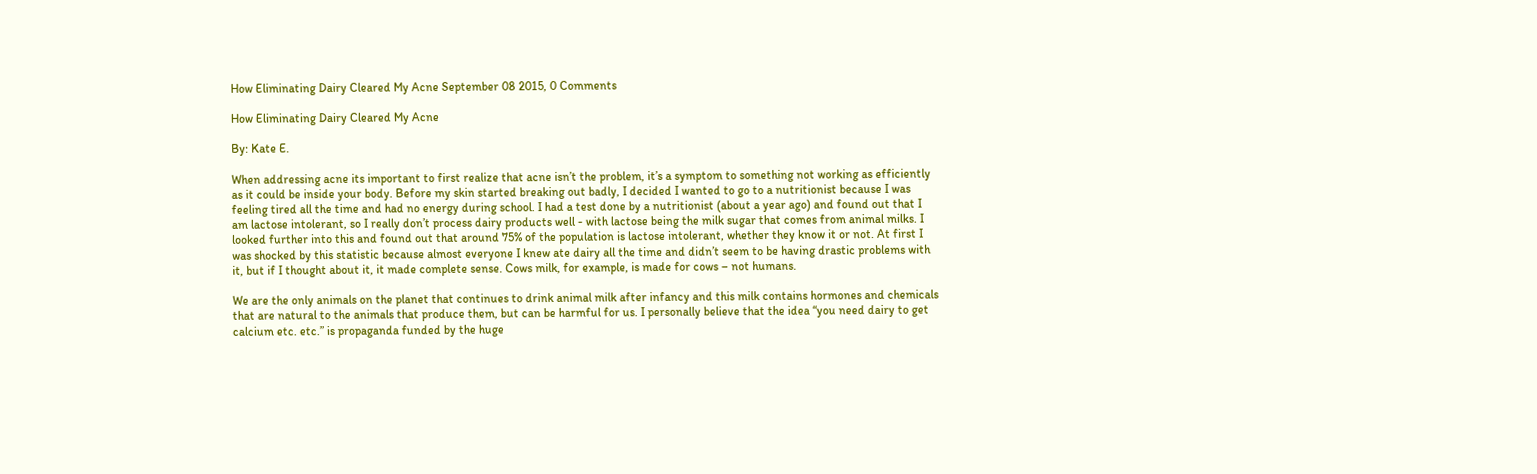How Eliminating Dairy Cleared My Acne September 08 2015, 0 Comments

How Eliminating Dairy Cleared My Acne

By: Kate E.

When addressing acne its important to first realize that acne isn’t the problem, it’s a symptom to something not working as efficiently as it could be inside your body. Before my skin started breaking out badly, I decided I wanted to go to a nutritionist because I was feeling tired all the time and had no energy during school. I had a test done by a nutritionist (about a year ago) and found out that I am lactose intolerant, so I really don’t process dairy products well - with lactose being the milk sugar that comes from animal milks. I looked further into this and found out that around 75% of the population is lactose intolerant, whether they know it or not. At first I was shocked by this statistic because almost everyone I knew ate dairy all the time and didn’t seem to be having drastic problems with it, but if I thought about it, it made complete sense. Cows milk, for example, is made for cows – not humans.

We are the only animals on the planet that continues to drink animal milk after infancy and this milk contains hormones and chemicals that are natural to the animals that produce them, but can be harmful for us. I personally believe that the idea “you need dairy to get calcium etc. etc.” is propaganda funded by the huge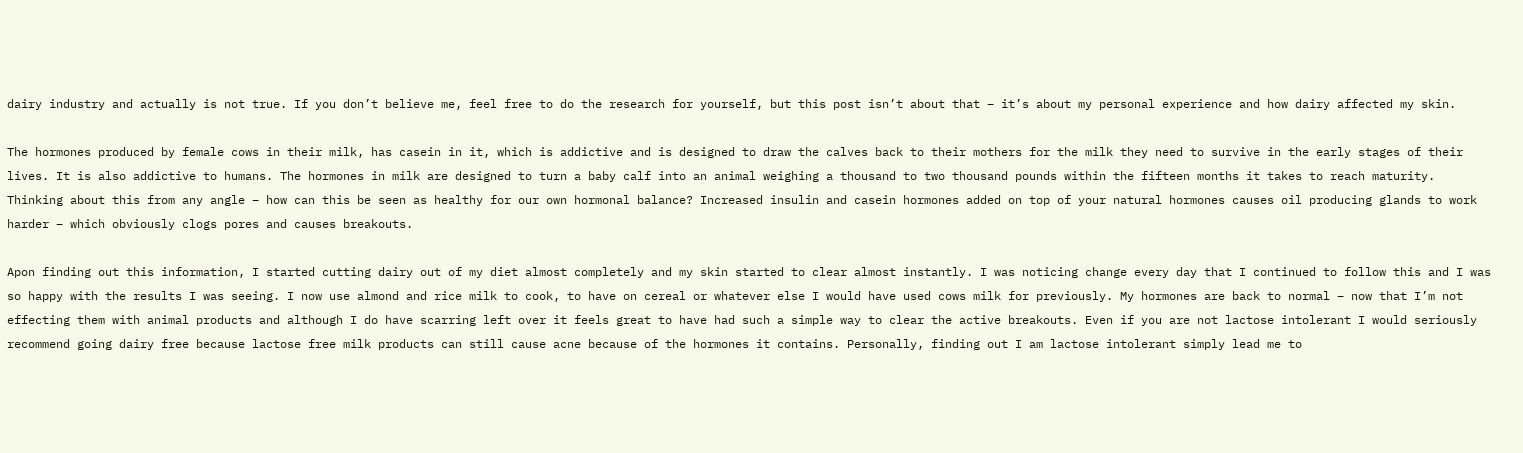dairy industry and actually is not true. If you don’t believe me, feel free to do the research for yourself, but this post isn’t about that – it’s about my personal experience and how dairy affected my skin.

The hormones produced by female cows in their milk, has casein in it, which is addictive and is designed to draw the calves back to their mothers for the milk they need to survive in the early stages of their lives. It is also addictive to humans. The hormones in milk are designed to turn a baby calf into an animal weighing a thousand to two thousand pounds within the fifteen months it takes to reach maturity. Thinking about this from any angle – how can this be seen as healthy for our own hormonal balance? Increased insulin and casein hormones added on top of your natural hormones causes oil producing glands to work harder – which obviously clogs pores and causes breakouts.

Apon finding out this information, I started cutting dairy out of my diet almost completely and my skin started to clear almost instantly. I was noticing change every day that I continued to follow this and I was so happy with the results I was seeing. I now use almond and rice milk to cook, to have on cereal or whatever else I would have used cows milk for previously. My hormones are back to normal – now that I’m not effecting them with animal products and although I do have scarring left over it feels great to have had such a simple way to clear the active breakouts. Even if you are not lactose intolerant I would seriously recommend going dairy free because lactose free milk products can still cause acne because of the hormones it contains. Personally, finding out I am lactose intolerant simply lead me to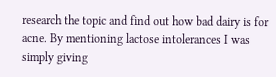research the topic and find out how bad dairy is for acne. By mentioning lactose intolerances I was simply giving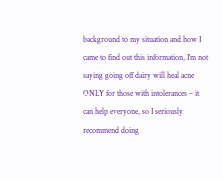background to my situation and how I came to find out this information, I’m not saying going off dairy will heal acne ONLY for those with intolerances – it can help everyone, so I seriously recommend doing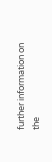further information on the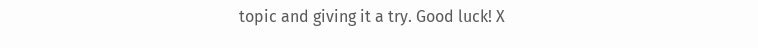topic and giving it a try. Good luck! X